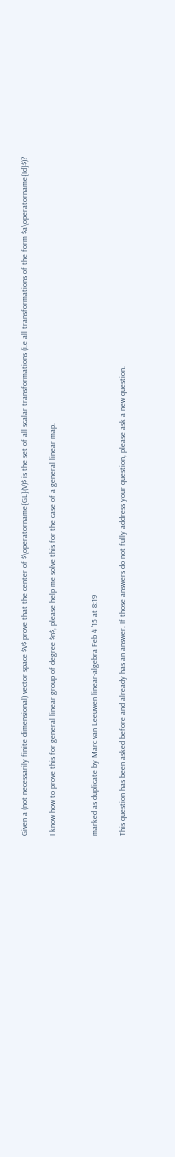Given a (not necessarily finite dimensional) vector space $V$ prove that the center of $\operatorname{GL}(V)$ is the set of all scalar transformations (i.e all transformations of the form $a\operatorname{Id}$)?

I know how to prove this for general linear group of degree $n$, please help me solve this for the case of a general linear map.


marked as duplicate by Marc van Leeuwen linear-algebra Feb 4 '15 at 8:19

This question has been asked before and already has an answer. If those answers do not fully address your question, please ask a new question.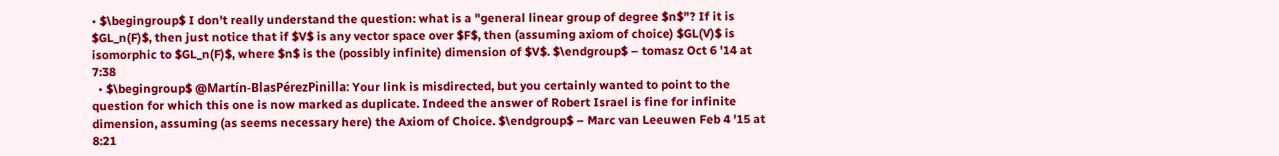• $\begingroup$ I don't really understand the question: what is a "general linear group of degree $n$"? If it is $GL_n(F)$, then just notice that if $V$ is any vector space over $F$, then (assuming axiom of choice) $GL(V)$ is isomorphic to $GL_n(F)$, where $n$ is the (possibly infinite) dimension of $V$. $\endgroup$ – tomasz Oct 6 '14 at 7:38
  • $\begingroup$ @Martín-BlasPérezPinilla: Your link is misdirected, but you certainly wanted to point to the question for which this one is now marked as duplicate. Indeed the answer of Robert Israel is fine for infinite dimension, assuming (as seems necessary here) the Axiom of Choice. $\endgroup$ – Marc van Leeuwen Feb 4 '15 at 8:21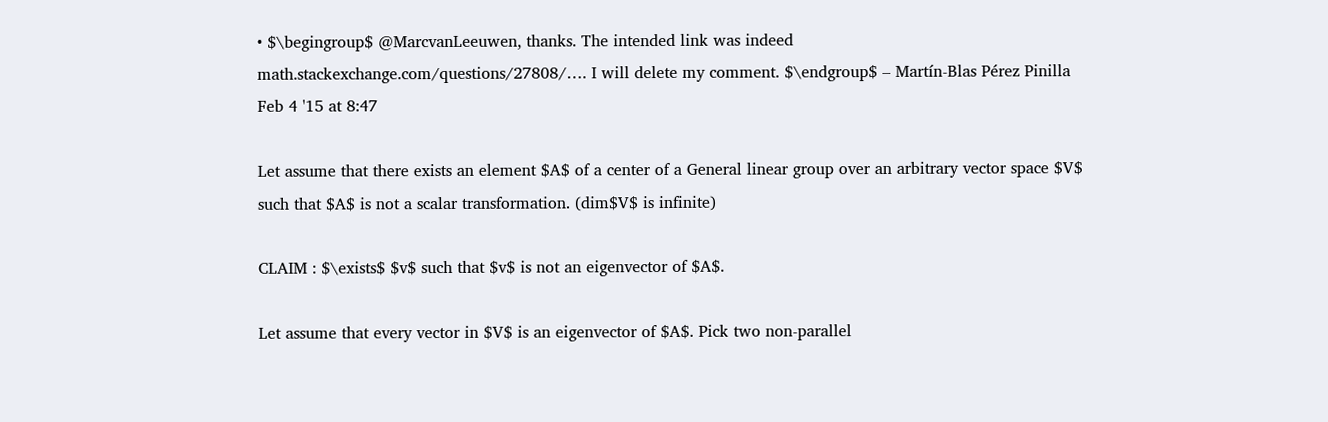• $\begingroup$ @MarcvanLeeuwen, thanks. The intended link was indeed math.stackexchange.com/questions/27808/…. I will delete my comment. $\endgroup$ – Martín-Blas Pérez Pinilla Feb 4 '15 at 8:47

Let assume that there exists an element $A$ of a center of a General linear group over an arbitrary vector space $V$ such that $A$ is not a scalar transformation. (dim$V$ is infinite)

CLAIM : $\exists$ $v$ such that $v$ is not an eigenvector of $A$.

Let assume that every vector in $V$ is an eigenvector of $A$. Pick two non-parallel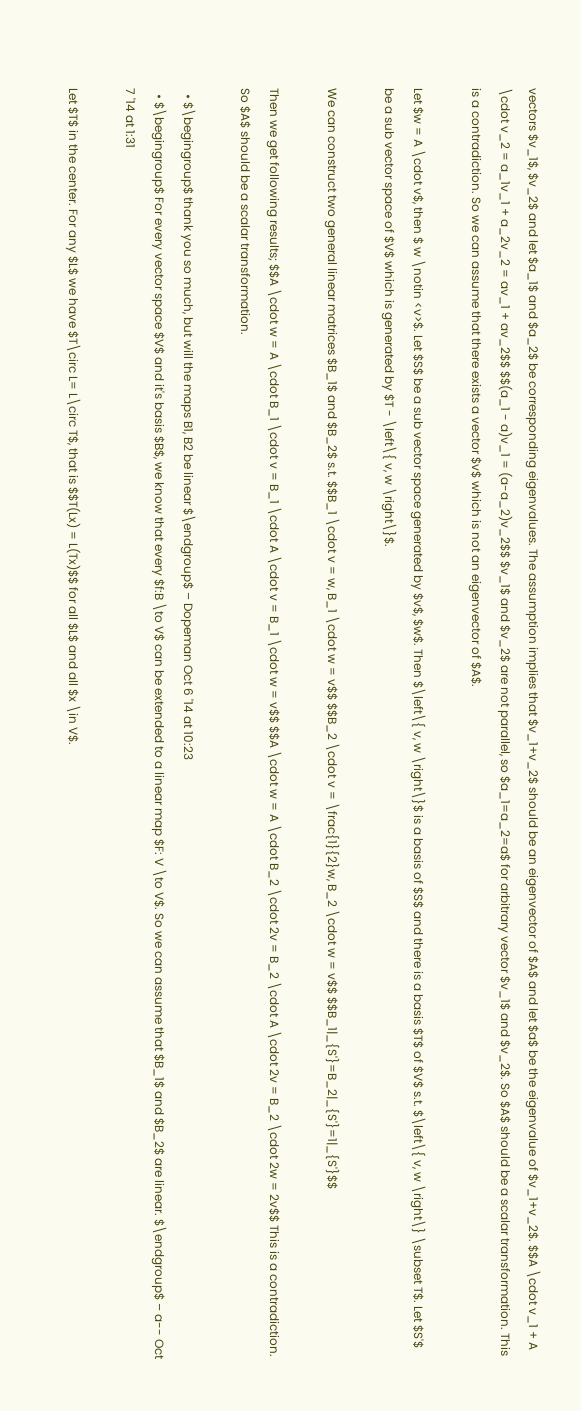vectors $v_1$, $v_2$ and let $a_1$ and $a_2$ be corresponding eigenvalues. The assumption implies that $v_1+v_2$ should be an eigenvector of $A$ and let $a$ be the eigenvalue of $v_1+v_2$. $$A \cdot v_1 + A \cdot v_2 = a_1v_1 + a_2v_2 = av_1 + av_2$$ $$(a_1 - a)v_1 = (a-a_2)v_2$$ $v_1$ and $v_2$ are not parallel, so $a_1=a_2=a$ for arbitrary vector $v_1$ and $v_2$. So $A$ should be a scalar transformation. This is a contradiction. So we can assume that there exists a vector $v$ which is not an eigenvector of $A$.

Let $w = A \cdot v$, then $ w \notin <v>$. Let $S$ be a sub vector space generated by $v$, $w$. Then $\left\{ v, w \right\}$ is a basis of $S$ and there is a basis $T$ of $V$ s.t. $\left\{ v, w \right\} \subset T$. Let $S'$ be a sub vector space of $V$ which is generated by $T - \left\{ v, w \right\}$.

We can construct two general linear matrices $B_1$ and $B_2$ s.t. $$B_1 \cdot v = w, B_1 \cdot w = v$$ $$B_2 \cdot v = \frac{1}{2}w, B_2 \cdot w = v$$ $$B_1|_{S'}=B_2|_{S'}=1|_{S'}$$

Then we get following results; $$A \cdot w = A \cdot B_1 \cdot v = B_1 \cdot A \cdot v = B_1 \cdot w = v$$ $$A \cdot w = A \cdot B_2 \cdot 2v = B_2 \cdot A \cdot 2v = B_2 \cdot 2w = 2v$$ This is a contradiction. So $A$ should be a scalar transformation.

  • $\begingroup$ thank you so much, but will the maps B1, B2 be linear $\endgroup$ – Dopeman Oct 6 '14 at 10:23
  • $\begingroup$ For every vector space $V$ and it's basis $B$, we know that every $f:B \to V$ can be extended to a linear map $F: V \to V$. So we can assume that $B_1$ and $B_2$ are linear. $\endgroup$ – a-- Oct 7 '14 at 1:31

Let $T$ in the center. For any $L$ we have $T\circ L= L\circ T$, that is $$T(Lx) = L(Tx)$$ for all $L$ and all $x \in V$.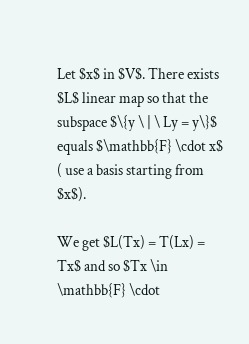Let $x$ in $V$. There exists $L$ linear map so that the subspace $\{y \ | \ Ly = y\}$ equals $\mathbb{F} \cdot x$ ( use a basis starting from $x$).

We get $L(Tx) = T(Lx) = Tx$ and so $Tx \in \mathbb{F} \cdot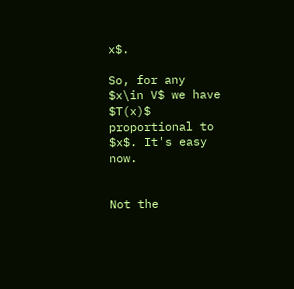x$.

So, for any $x\in V$ we have $T(x)$ proportional to $x$. It's easy now.


Not the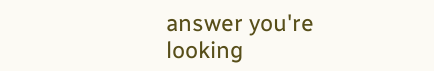answer you're looking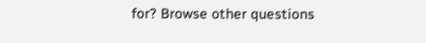for? Browse other questions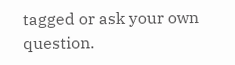tagged or ask your own question.